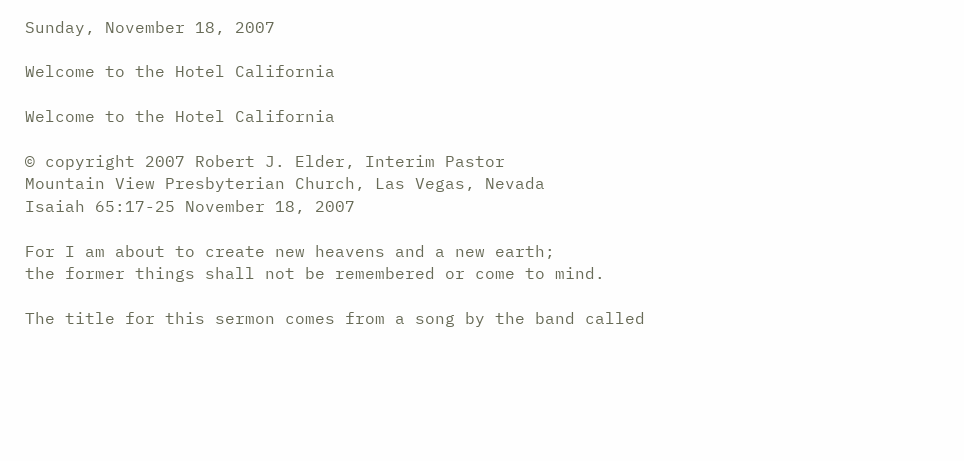Sunday, November 18, 2007

Welcome to the Hotel California

Welcome to the Hotel California

© copyright 2007 Robert J. Elder, Interim Pastor
Mountain View Presbyterian Church, Las Vegas, Nevada
Isaiah 65:17-25 November 18, 2007

For I am about to create new heavens and a new earth;
the former things shall not be remembered or come to mind.

The title for this sermon comes from a song by the band called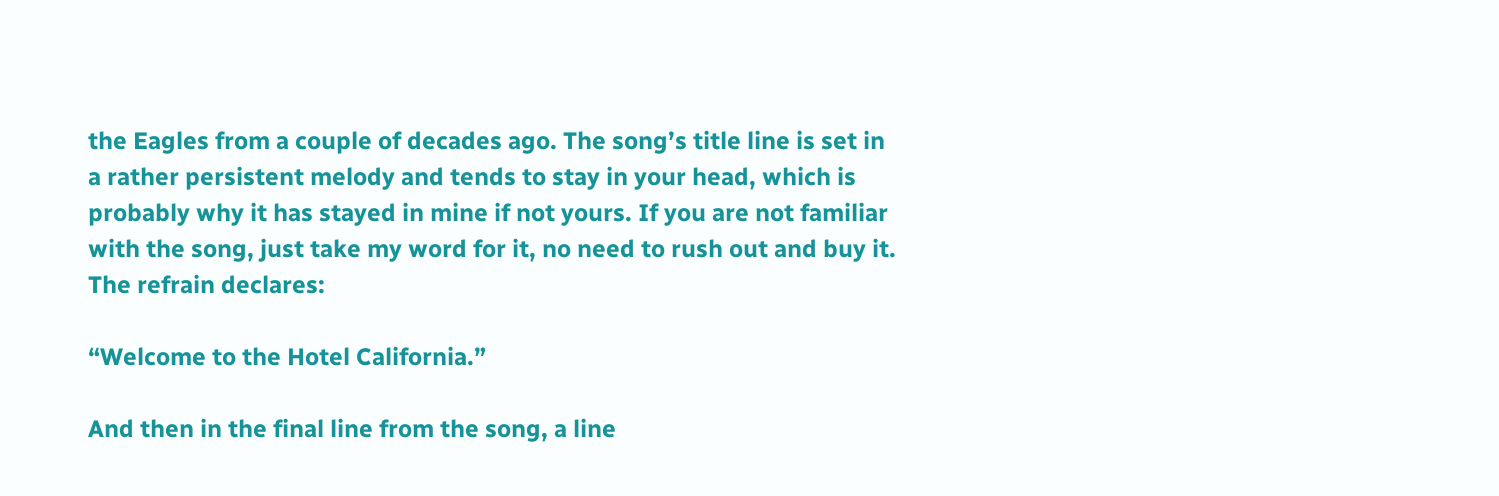the Eagles from a couple of decades ago. The song’s title line is set in a rather persistent melody and tends to stay in your head, which is probably why it has stayed in mine if not yours. If you are not familiar with the song, just take my word for it, no need to rush out and buy it. The refrain declares:

“Welcome to the Hotel California.”

And then in the final line from the song, a line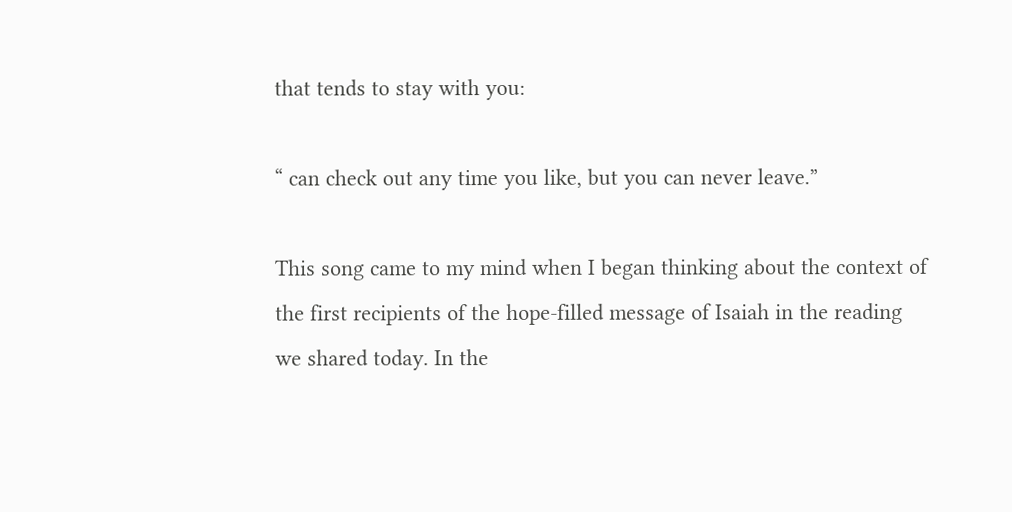that tends to stay with you:

“ can check out any time you like, but you can never leave.”

This song came to my mind when I began thinking about the context of the first recipients of the hope-filled message of Isaiah in the reading we shared today. In the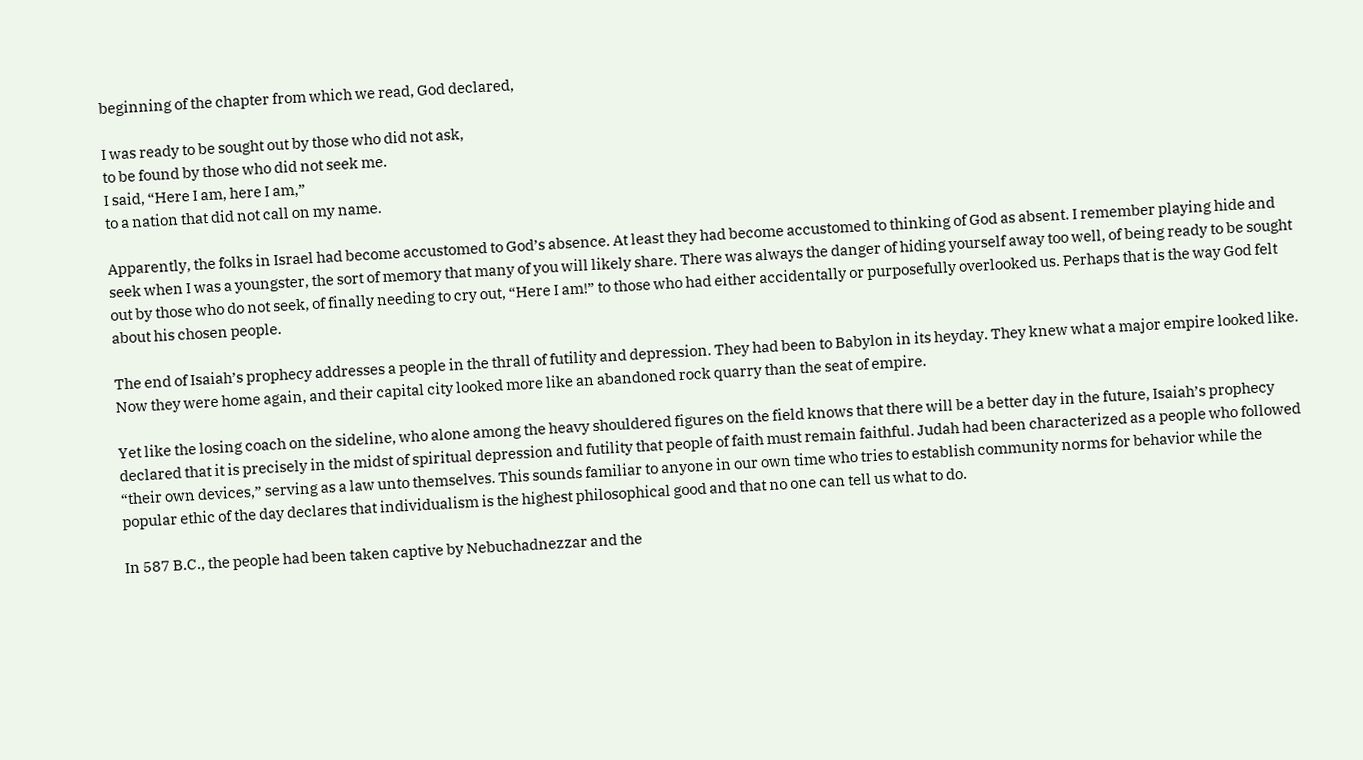beginning of the chapter from which we read, God declared,

I was ready to be sought out by those who did not ask,
to be found by those who did not seek me.
I said, “Here I am, here I am,”
to a nation that did not call on my name.

Apparently, the folks in Israel had become accustomed to God’s absence. At least they had become accustomed to thinking of God as absent. I remember playing hide and seek when I was a youngster, the sort of memory that many of you will likely share. There was always the danger of hiding yourself away too well, of being ready to be sought out by those who do not seek, of finally needing to cry out, “Here I am!” to those who had either accidentally or purposefully overlooked us. Perhaps that is the way God felt about his chosen people.

The end of Isaiah’s prophecy addresses a people in the thrall of futility and depression. They had been to Babylon in its heyday. They knew what a major empire looked like. Now they were home again, and their capital city looked more like an abandoned rock quarry than the seat of empire.

Yet like the losing coach on the sideline, who alone among the heavy shouldered figures on the field knows that there will be a better day in the future, Isaiah’s prophecy declared that it is precisely in the midst of spiritual depression and futility that people of faith must remain faithful. Judah had been characterized as a people who followed “their own devices,” serving as a law unto themselves. This sounds familiar to anyone in our own time who tries to establish community norms for behavior while the popular ethic of the day declares that individualism is the highest philosophical good and that no one can tell us what to do.

In 587 B.C., the people had been taken captive by Nebuchadnezzar and the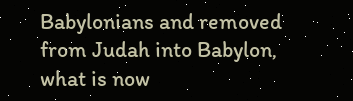Babylonians and removed from Judah into Babylon, what is now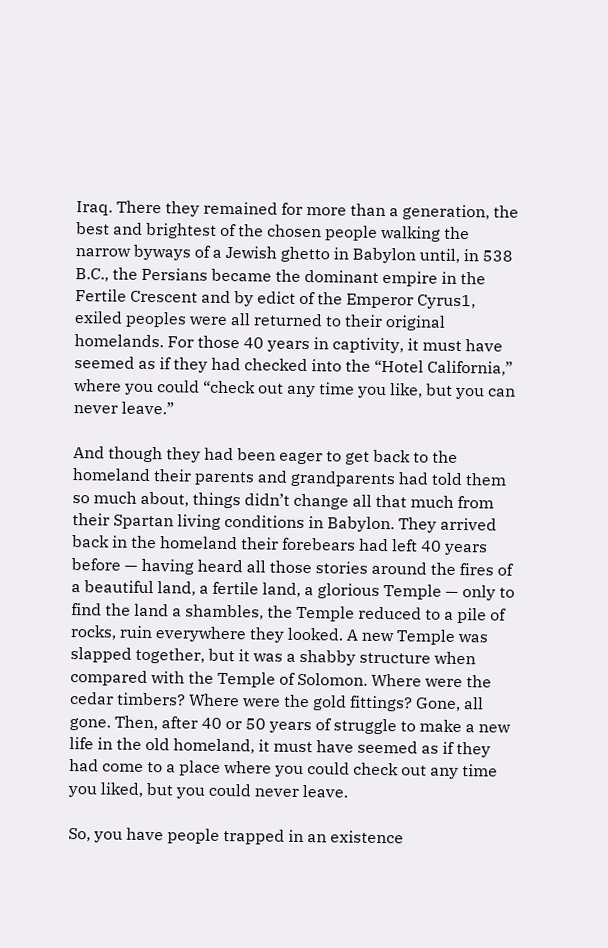Iraq. There they remained for more than a generation, the best and brightest of the chosen people walking the narrow byways of a Jewish ghetto in Babylon until, in 538 B.C., the Persians became the dominant empire in the Fertile Crescent and by edict of the Emperor Cyrus1, exiled peoples were all returned to their original homelands. For those 40 years in captivity, it must have seemed as if they had checked into the “Hotel California,” where you could “check out any time you like, but you can never leave.”

And though they had been eager to get back to the homeland their parents and grandparents had told them so much about, things didn’t change all that much from their Spartan living conditions in Babylon. They arrived back in the homeland their forebears had left 40 years before — having heard all those stories around the fires of a beautiful land, a fertile land, a glorious Temple — only to find the land a shambles, the Temple reduced to a pile of rocks, ruin everywhere they looked. A new Temple was slapped together, but it was a shabby structure when compared with the Temple of Solomon. Where were the cedar timbers? Where were the gold fittings? Gone, all gone. Then, after 40 or 50 years of struggle to make a new life in the old homeland, it must have seemed as if they had come to a place where you could check out any time you liked, but you could never leave.

So, you have people trapped in an existence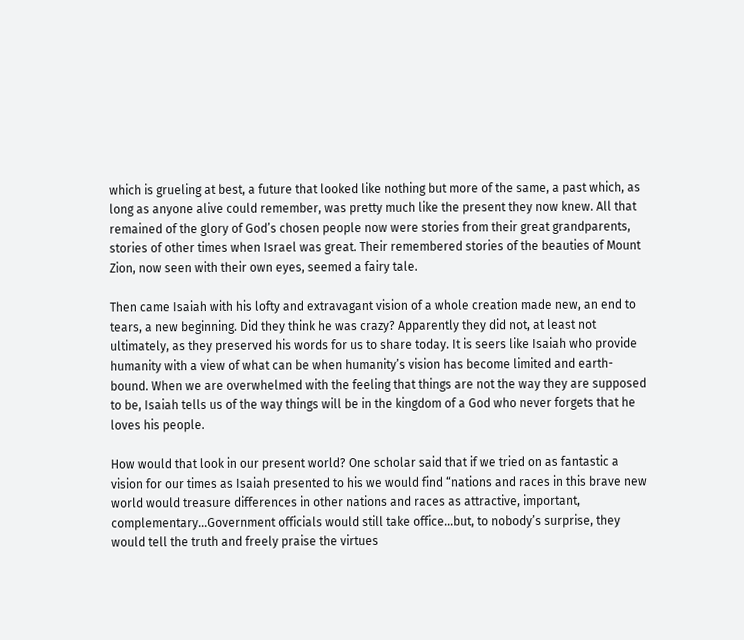which is grueling at best, a future that looked like nothing but more of the same, a past which, as long as anyone alive could remember, was pretty much like the present they now knew. All that remained of the glory of God’s chosen people now were stories from their great grandparents, stories of other times when Israel was great. Their remembered stories of the beauties of Mount Zion, now seen with their own eyes, seemed a fairy tale.

Then came Isaiah with his lofty and extravagant vision of a whole creation made new, an end to tears, a new beginning. Did they think he was crazy? Apparently they did not, at least not ultimately, as they preserved his words for us to share today. It is seers like Isaiah who provide humanity with a view of what can be when humanity’s vision has become limited and earth-bound. When we are overwhelmed with the feeling that things are not the way they are supposed to be, Isaiah tells us of the way things will be in the kingdom of a God who never forgets that he loves his people.

How would that look in our present world? One scholar said that if we tried on as fantastic a vision for our times as Isaiah presented to his we would find “nations and races in this brave new world would treasure differences in other nations and races as attractive, important, complementary...Government officials would still take office...but, to nobody’s surprise, they would tell the truth and freely praise the virtues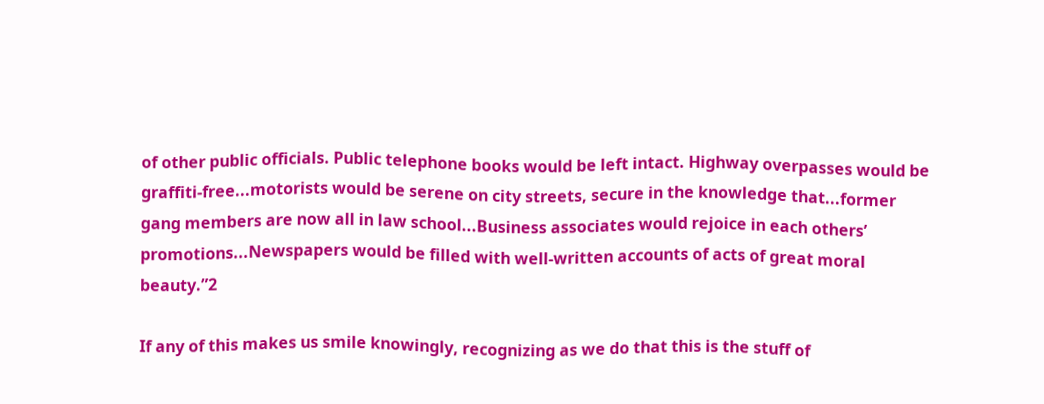of other public officials. Public telephone books would be left intact. Highway overpasses would be graffiti-free...motorists would be serene on city streets, secure in the knowledge that...former gang members are now all in law school...Business associates would rejoice in each others’ promotions...Newspapers would be filled with well-written accounts of acts of great moral beauty.”2

If any of this makes us smile knowingly, recognizing as we do that this is the stuff of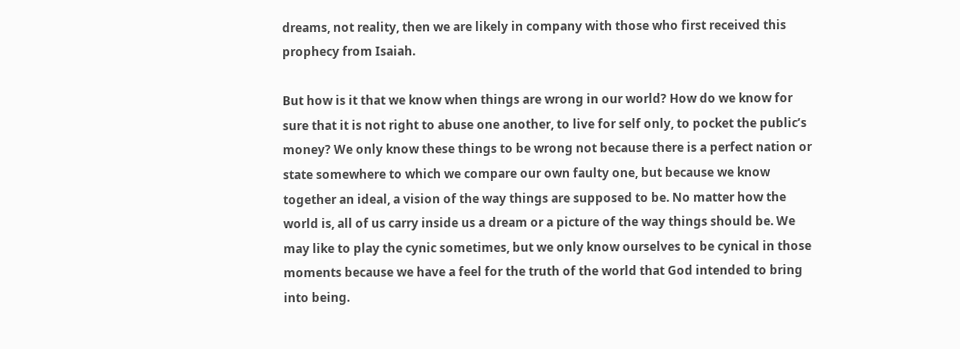dreams, not reality, then we are likely in company with those who first received this prophecy from Isaiah.

But how is it that we know when things are wrong in our world? How do we know for sure that it is not right to abuse one another, to live for self only, to pocket the public’s money? We only know these things to be wrong not because there is a perfect nation or state somewhere to which we compare our own faulty one, but because we know together an ideal, a vision of the way things are supposed to be. No matter how the world is, all of us carry inside us a dream or a picture of the way things should be. We may like to play the cynic sometimes, but we only know ourselves to be cynical in those moments because we have a feel for the truth of the world that God intended to bring into being.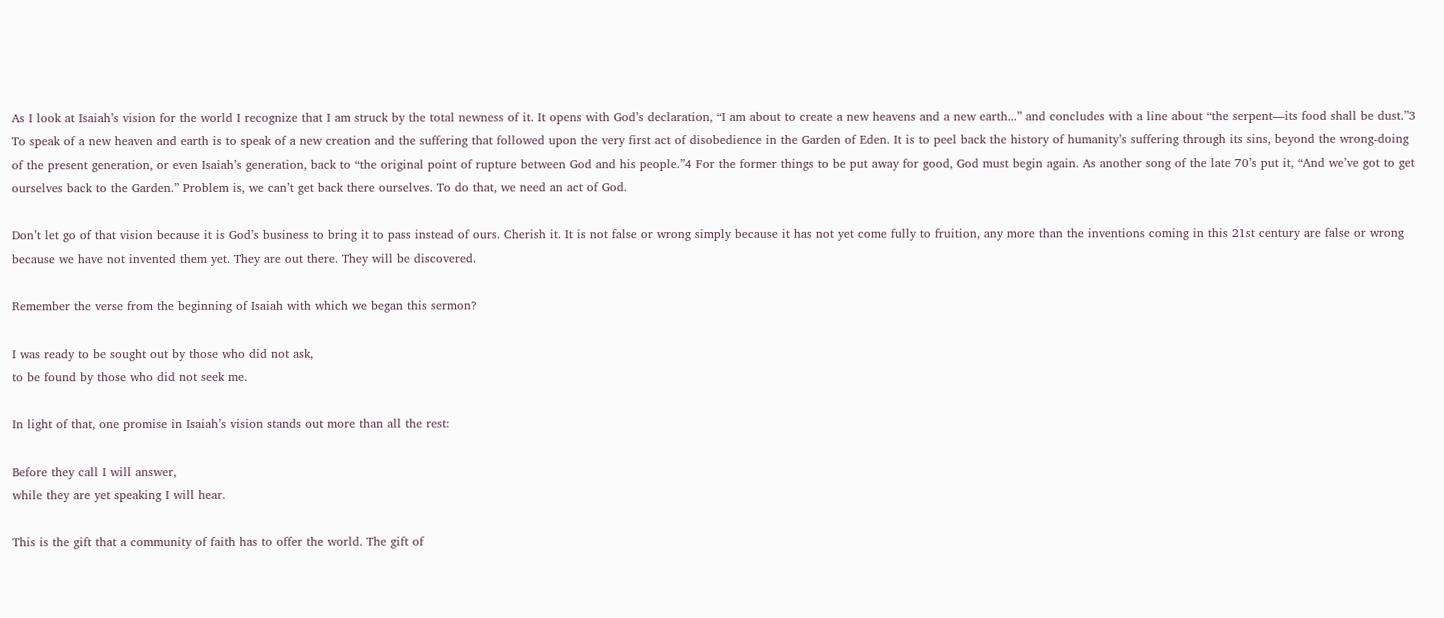As I look at Isaiah’s vision for the world I recognize that I am struck by the total newness of it. It opens with God’s declaration, “I am about to create a new heavens and a new earth...” and concludes with a line about “the serpent—its food shall be dust.”3 To speak of a new heaven and earth is to speak of a new creation and the suffering that followed upon the very first act of disobedience in the Garden of Eden. It is to peel back the history of humanity’s suffering through its sins, beyond the wrong-doing of the present generation, or even Isaiah’s generation, back to “the original point of rupture between God and his people.”4 For the former things to be put away for good, God must begin again. As another song of the late 70’s put it, “And we’ve got to get ourselves back to the Garden.” Problem is, we can’t get back there ourselves. To do that, we need an act of God.

Don’t let go of that vision because it is God’s business to bring it to pass instead of ours. Cherish it. It is not false or wrong simply because it has not yet come fully to fruition, any more than the inventions coming in this 21st century are false or wrong because we have not invented them yet. They are out there. They will be discovered.

Remember the verse from the beginning of Isaiah with which we began this sermon?

I was ready to be sought out by those who did not ask,
to be found by those who did not seek me.

In light of that, one promise in Isaiah’s vision stands out more than all the rest:

Before they call I will answer,
while they are yet speaking I will hear.

This is the gift that a community of faith has to offer the world. The gift of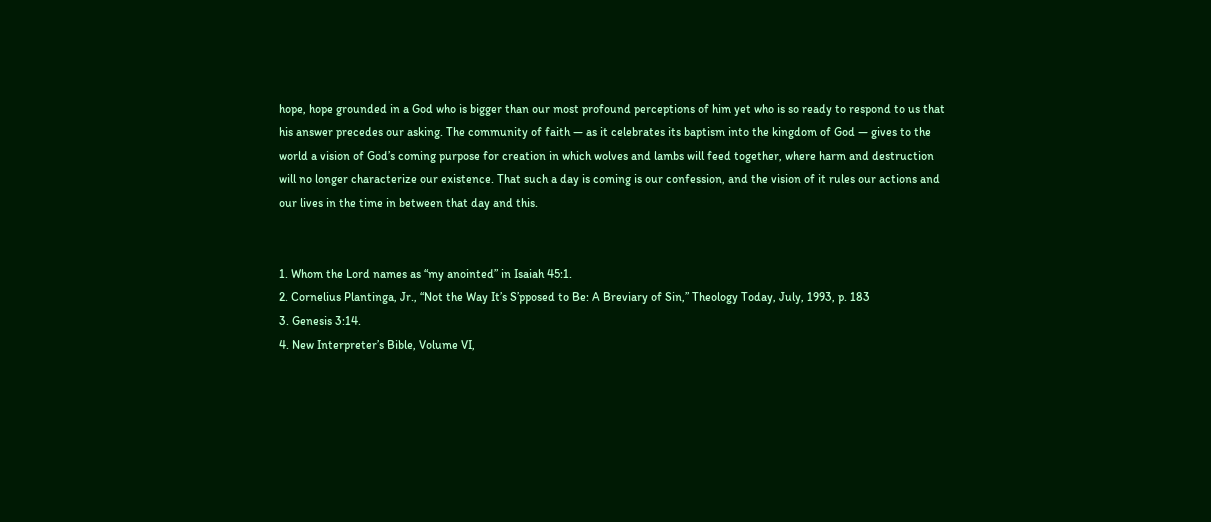hope, hope grounded in a God who is bigger than our most profound perceptions of him yet who is so ready to respond to us that his answer precedes our asking. The community of faith — as it celebrates its baptism into the kingdom of God — gives to the world a vision of God’s coming purpose for creation in which wolves and lambs will feed together, where harm and destruction will no longer characterize our existence. That such a day is coming is our confession, and the vision of it rules our actions and our lives in the time in between that day and this.


1. Whom the Lord names as “my anointed” in Isaiah 45:1.
2. Cornelius Plantinga, Jr., “Not the Way It’s S’pposed to Be: A Breviary of Sin,” Theology Today, July, 1993, p. 183
3. Genesis 3:14.
4. New Interpreter’s Bible, Volume VI,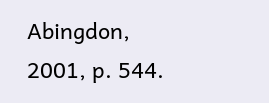Abingdon, 2001, p. 544.